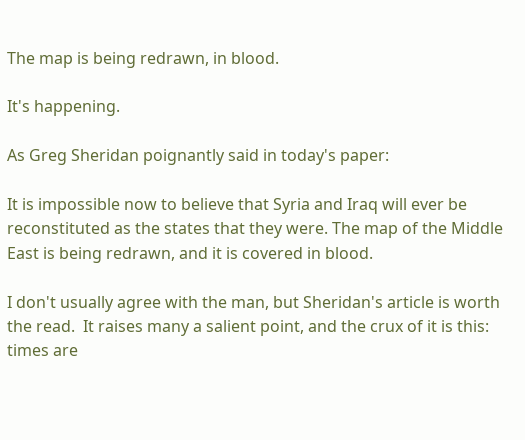The map is being redrawn, in blood.

It's happening.

As Greg Sheridan poignantly said in today's paper:

It is impossible now to believe that Syria and Iraq will ever be reconstituted as the states that they were. The map of the Middle East is being redrawn, and it is covered in blood.

I don't usually agree with the man, but Sheridan's article is worth the read.  It raises many a salient point, and the crux of it is this: times are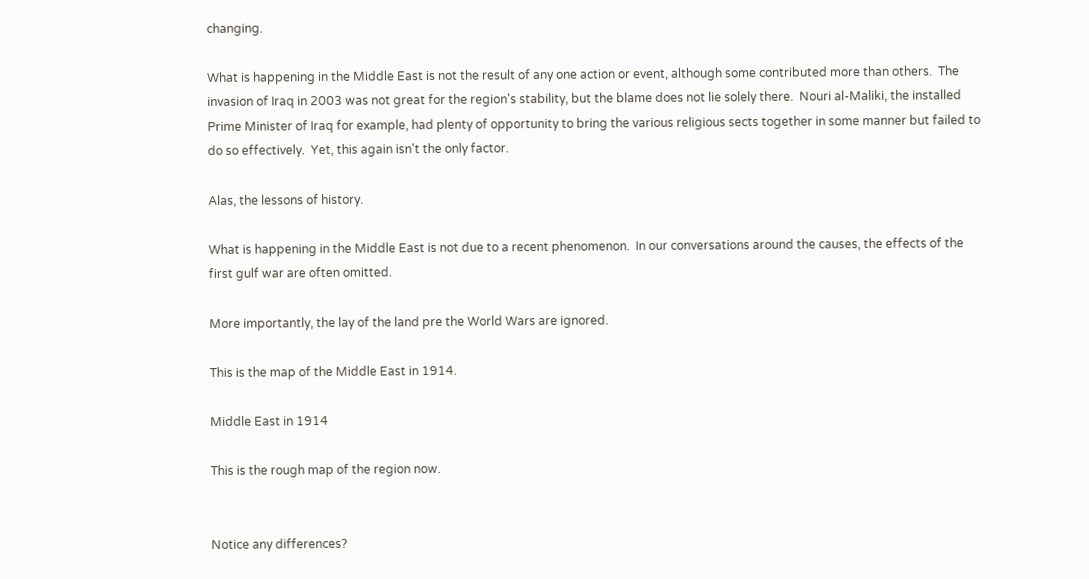changing.

What is happening in the Middle East is not the result of any one action or event, although some contributed more than others.  The invasion of Iraq in 2003 was not great for the region's stability, but the blame does not lie solely there.  Nouri al-Maliki, the installed Prime Minister of Iraq for example, had plenty of opportunity to bring the various religious sects together in some manner but failed to do so effectively.  Yet, this again isn't the only factor.

Alas, the lessons of history.

What is happening in the Middle East is not due to a recent phenomenon.  In our conversations around the causes, the effects of the first gulf war are often omitted.

More importantly, the lay of the land pre the World Wars are ignored.

This is the map of the Middle East in 1914.

Middle East in 1914

This is the rough map of the region now.


Notice any differences?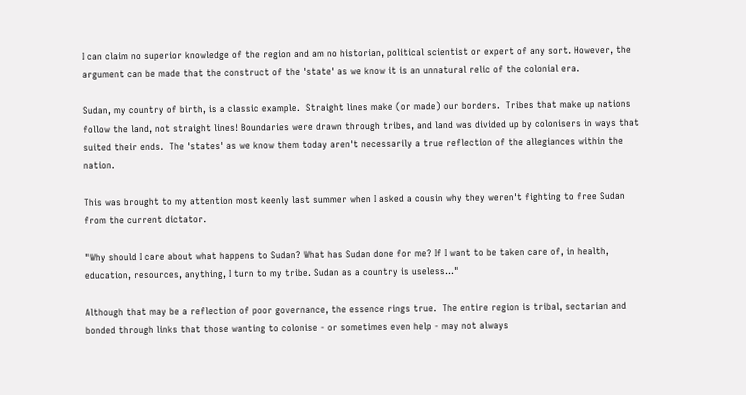I can claim no superior knowledge of the region and am no historian, political scientist or expert of any sort. However, the argument can be made that the construct of the 'state' as we know it is an unnatural relic of the colonial era.

Sudan, my country of birth, is a classic example.  Straight lines make (or made) our borders.  Tribes that make up nations follow the land, not straight lines! Boundaries were drawn through tribes, and land was divided up by colonisers in ways that suited their ends.  The 'states' as we know them today aren't necessarily a true reflection of the allegiances within the nation.

This was brought to my attention most keenly last summer when I asked a cousin why they weren't fighting to free Sudan from the current dictator.

"Why should I care about what happens to Sudan? What has Sudan done for me? If I want to be taken care of, in health, education, resources, anything, I turn to my tribe. Sudan as a country is useless..."

Although that may be a reflection of poor governance, the essence rings true.  The entire region is tribal, sectarian and bonded through links that those wanting to colonise - or sometimes even help - may not always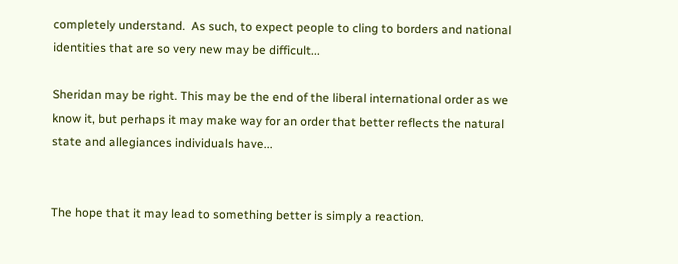completely understand.  As such, to expect people to cling to borders and national identities that are so very new may be difficult...

Sheridan may be right. This may be the end of the liberal international order as we know it, but perhaps it may make way for an order that better reflects the natural state and allegiances individuals have...


The hope that it may lead to something better is simply a reaction.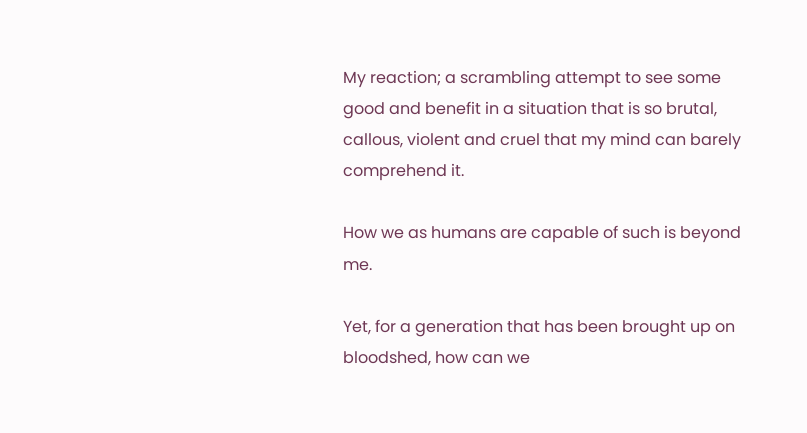My reaction; a scrambling attempt to see some good and benefit in a situation that is so brutal, callous, violent and cruel that my mind can barely comprehend it.

How we as humans are capable of such is beyond me.

Yet, for a generation that has been brought up on bloodshed, how can we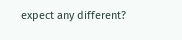expect any different?